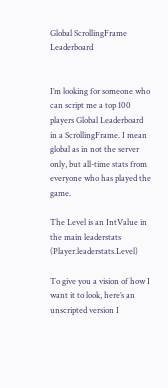Global ScrollingFrame Leaderboard


I’m looking for someone who can script me a top 100 players Global Leaderboard in a ScrollingFrame. I mean global as in not the server only, but all-time stats from everyone who has played the game.

The Level is an IntValue in the main leaderstats (Player.leaderstats.Level)

To give you a vision of how I want it to look, here’s an unscripted version I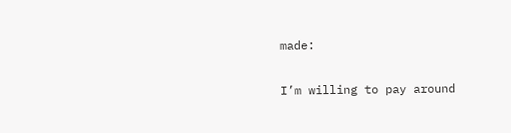made:

I’m willing to pay around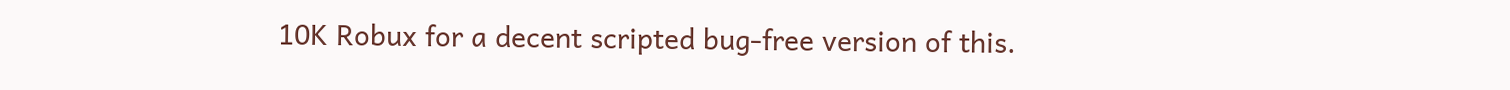10K Robux for a decent scripted bug-free version of this.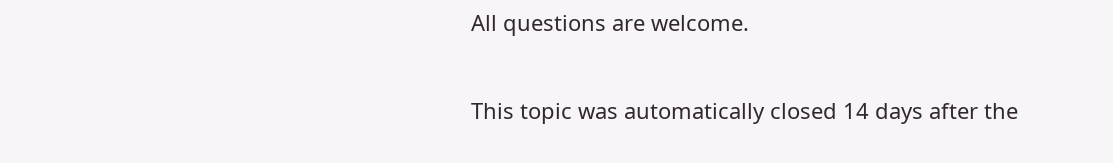All questions are welcome.

This topic was automatically closed 14 days after the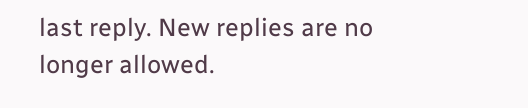last reply. New replies are no longer allowed.